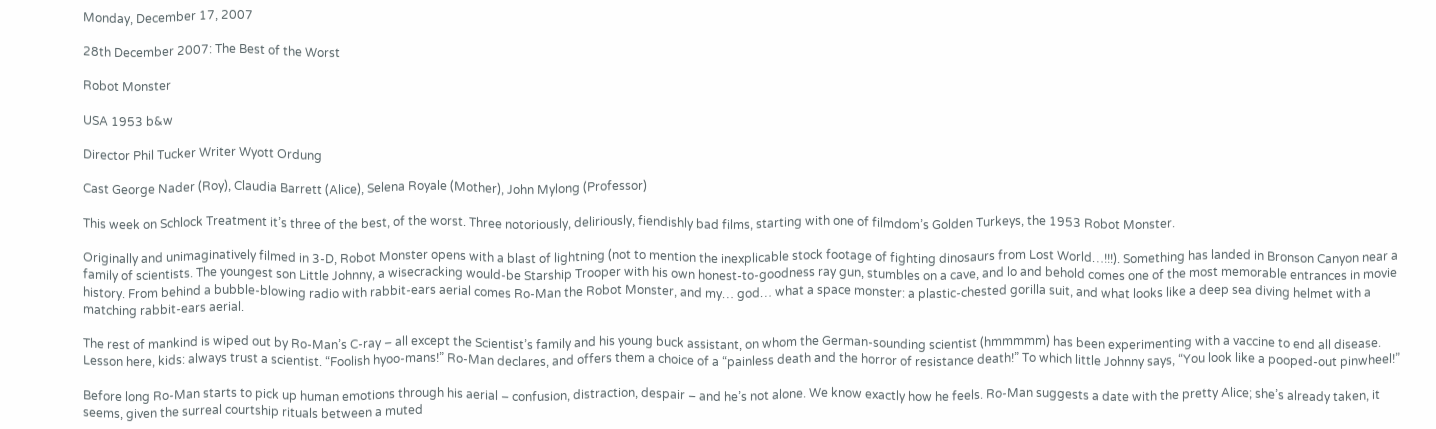Monday, December 17, 2007

28th December 2007: The Best of the Worst

Robot Monster

USA 1953 b&w

Director Phil Tucker Writer Wyott Ordung

Cast George Nader (Roy), Claudia Barrett (Alice), Selena Royale (Mother), John Mylong (Professor)

This week on Schlock Treatment it’s three of the best, of the worst. Three notoriously, deliriously, fiendishly bad films, starting with one of filmdom’s Golden Turkeys, the 1953 Robot Monster.

Originally and unimaginatively filmed in 3-D, Robot Monster opens with a blast of lightning (not to mention the inexplicable stock footage of fighting dinosaurs from Lost World…!!!). Something has landed in Bronson Canyon near a family of scientists. The youngest son Little Johnny, a wisecracking would-be Starship Trooper with his own honest-to-goodness ray gun, stumbles on a cave, and lo and behold comes one of the most memorable entrances in movie history. From behind a bubble-blowing radio with rabbit-ears aerial comes Ro-Man the Robot Monster, and my… god… what a space monster: a plastic-chested gorilla suit, and what looks like a deep sea diving helmet with a matching rabbit-ears aerial.

The rest of mankind is wiped out by Ro-Man’s C-ray – all except the Scientist’s family and his young buck assistant, on whom the German-sounding scientist (hmmmmm) has been experimenting with a vaccine to end all disease. Lesson here, kids: always trust a scientist. “Foolish hyoo-mans!” Ro-Man declares, and offers them a choice of a “painless death and the horror of resistance death!” To which little Johnny says, “You look like a pooped-out pinwheel!”

Before long Ro-Man starts to pick up human emotions through his aerial – confusion, distraction, despair – and he’s not alone. We know exactly how he feels. Ro-Man suggests a date with the pretty Alice; she’s already taken, it seems, given the surreal courtship rituals between a muted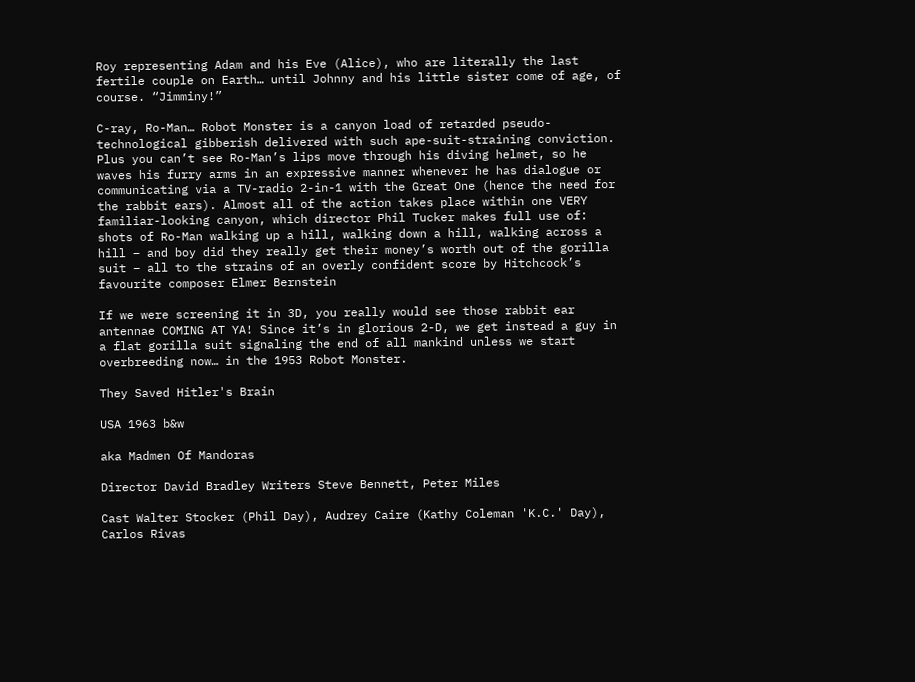Roy representing Adam and his Eve (Alice), who are literally the last fertile couple on Earth… until Johnny and his little sister come of age, of course. “Jimminy!”

C-ray, Ro-Man… Robot Monster is a canyon load of retarded pseudo-technological gibberish delivered with such ape-suit-straining conviction. Plus you can’t see Ro-Man’s lips move through his diving helmet, so he waves his furry arms in an expressive manner whenever he has dialogue or communicating via a TV-radio 2-in-1 with the Great One (hence the need for the rabbit ears). Almost all of the action takes place within one VERY familiar-looking canyon, which director Phil Tucker makes full use of: shots of Ro-Man walking up a hill, walking down a hill, walking across a hill – and boy did they really get their money’s worth out of the gorilla suit – all to the strains of an overly confident score by Hitchcock’s favourite composer Elmer Bernstein

If we were screening it in 3D, you really would see those rabbit ear antennae COMING AT YA! Since it’s in glorious 2-D, we get instead a guy in a flat gorilla suit signaling the end of all mankind unless we start overbreeding now… in the 1953 Robot Monster.

They Saved Hitler's Brain

USA 1963 b&w

aka Madmen Of Mandoras

Director David Bradley Writers Steve Bennett, Peter Miles

Cast Walter Stocker (Phil Day), Audrey Caire (Kathy Coleman 'K.C.' Day), Carlos Rivas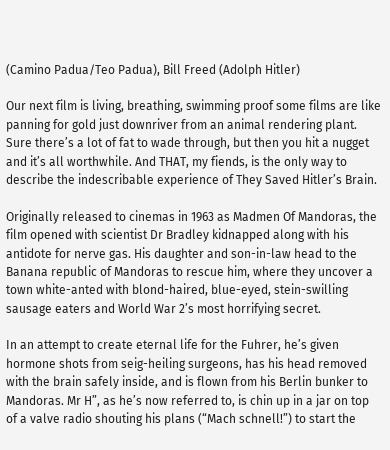(Camino Padua/Teo Padua), Bill Freed (Adolph Hitler)

Our next film is living, breathing, swimming proof some films are like panning for gold just downriver from an animal rendering plant. Sure there’s a lot of fat to wade through, but then you hit a nugget and it’s all worthwhile. And THAT, my fiends, is the only way to describe the indescribable experience of They Saved Hitler’s Brain.

Originally released to cinemas in 1963 as Madmen Of Mandoras, the film opened with scientist Dr Bradley kidnapped along with his antidote for nerve gas. His daughter and son-in-law head to the Banana republic of Mandoras to rescue him, where they uncover a town white-anted with blond-haired, blue-eyed, stein-swilling sausage eaters and World War 2’s most horrifying secret.

In an attempt to create eternal life for the Fuhrer, he’s given hormone shots from seig-heiling surgeons, has his head removed with the brain safely inside, and is flown from his Berlin bunker to Mandoras. Mr H”, as he’s now referred to, is chin up in a jar on top of a valve radio shouting his plans (“Mach schnell!”) to start the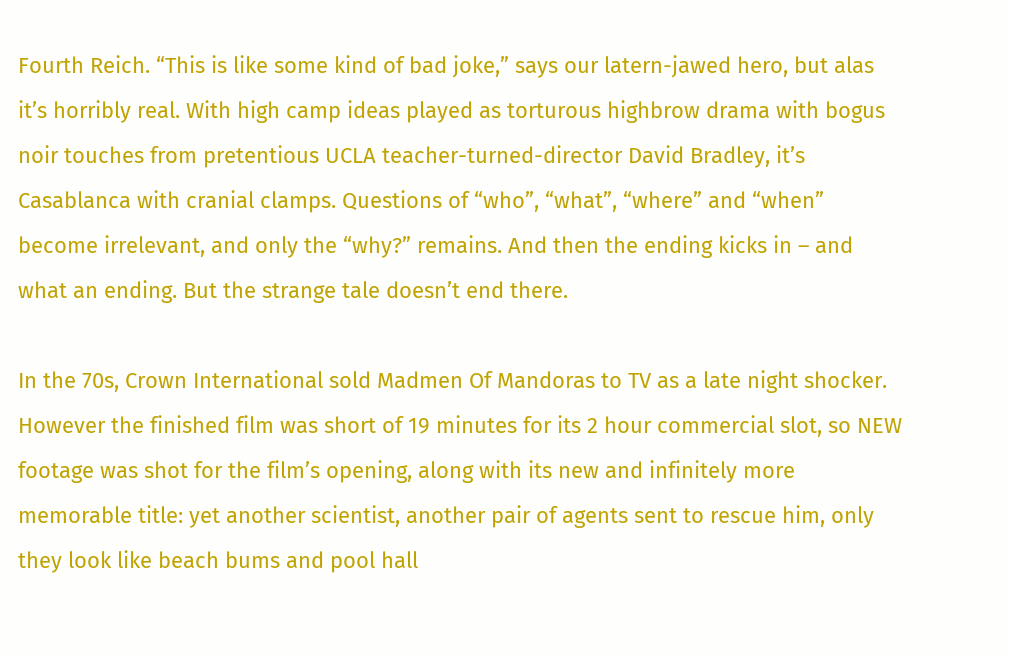Fourth Reich. “This is like some kind of bad joke,” says our latern-jawed hero, but alas it’s horribly real. With high camp ideas played as torturous highbrow drama with bogus noir touches from pretentious UCLA teacher-turned-director David Bradley, it’s Casablanca with cranial clamps. Questions of “who”, “what”, “where” and “when” become irrelevant, and only the “why?” remains. And then the ending kicks in – and what an ending. But the strange tale doesn’t end there.

In the 70s, Crown International sold Madmen Of Mandoras to TV as a late night shocker. However the finished film was short of 19 minutes for its 2 hour commercial slot, so NEW footage was shot for the film’s opening, along with its new and infinitely more memorable title: yet another scientist, another pair of agents sent to rescue him, only they look like beach bums and pool hall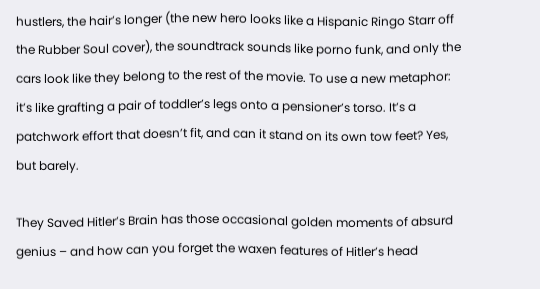hustlers, the hair’s longer (the new hero looks like a Hispanic Ringo Starr off the Rubber Soul cover), the soundtrack sounds like porno funk, and only the cars look like they belong to the rest of the movie. To use a new metaphor: it’s like grafting a pair of toddler’s legs onto a pensioner’s torso. It’s a patchwork effort that doesn’t fit, and can it stand on its own tow feet? Yes, but barely.

They Saved Hitler’s Brain has those occasional golden moments of absurd genius – and how can you forget the waxen features of Hitler’s head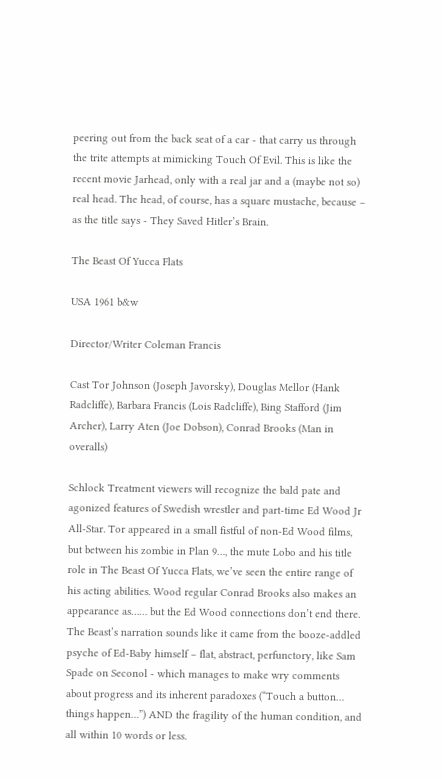peering out from the back seat of a car - that carry us through the trite attempts at mimicking Touch Of Evil. This is like the recent movie Jarhead, only with a real jar and a (maybe not so) real head. The head, of course, has a square mustache, because – as the title says - They Saved Hitler’s Brain.

The Beast Of Yucca Flats

USA 1961 b&w

Director/Writer Coleman Francis

Cast Tor Johnson (Joseph Javorsky), Douglas Mellor (Hank Radcliffe), Barbara Francis (Lois Radcliffe), Bing Stafford (Jim Archer), Larry Aten (Joe Dobson), Conrad Brooks (Man in overalls)

Schlock Treatment viewers will recognize the bald pate and agonized features of Swedish wrestler and part-time Ed Wood Jr All-Star. Tor appeared in a small fistful of non-Ed Wood films, but between his zombie in Plan 9…, the mute Lobo and his title role in The Beast Of Yucca Flats, we’ve seen the entire range of his acting abilities. Wood regular Conrad Brooks also makes an appearance as…… but the Ed Wood connections don’t end there. The Beast’s narration sounds like it came from the booze-addled psyche of Ed-Baby himself – flat, abstract, perfunctory, like Sam Spade on Seconol - which manages to make wry comments about progress and its inherent paradoxes (“Touch a button… things happen…”) AND the fragility of the human condition, and all within 10 words or less.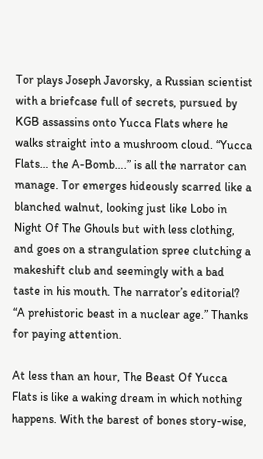Tor plays Joseph Javorsky, a Russian scientist with a briefcase full of secrets, pursued by KGB assassins onto Yucca Flats where he walks straight into a mushroom cloud. “Yucca Flats… the A-Bomb….” is all the narrator can manage. Tor emerges hideously scarred like a blanched walnut, looking just like Lobo in Night Of The Ghouls but with less clothing, and goes on a strangulation spree clutching a makeshift club and seemingly with a bad taste in his mouth. The narrator’s editorial? “A prehistoric beast in a nuclear age.” Thanks for paying attention.

At less than an hour, The Beast Of Yucca Flats is like a waking dream in which nothing happens. With the barest of bones story-wise,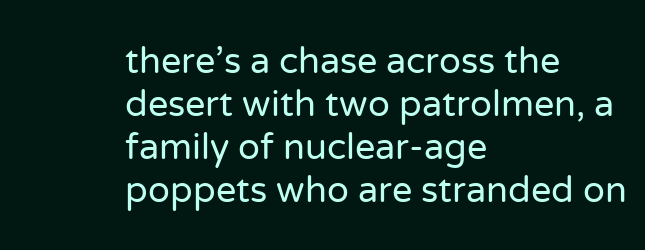there’s a chase across the desert with two patrolmen, a family of nuclear-age poppets who are stranded on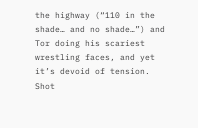the highway (“110 in the shade… and no shade…”) and Tor doing his scariest wrestling faces, and yet it’s devoid of tension. Shot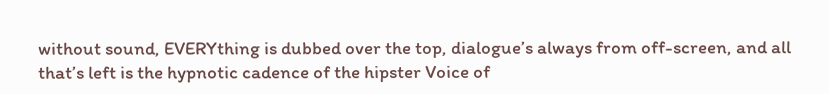without sound, EVERYthing is dubbed over the top, dialogue’s always from off-screen, and all that’s left is the hypnotic cadence of the hipster Voice of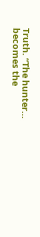Truth. “The hunter… becomes the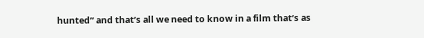hunted” and that’s all we need to know in a film that’s as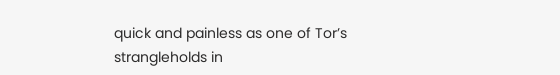quick and painless as one of Tor’s strangleholds in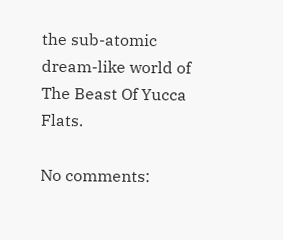the sub-atomic dream-like world of The Beast Of Yucca Flats.

No comments: